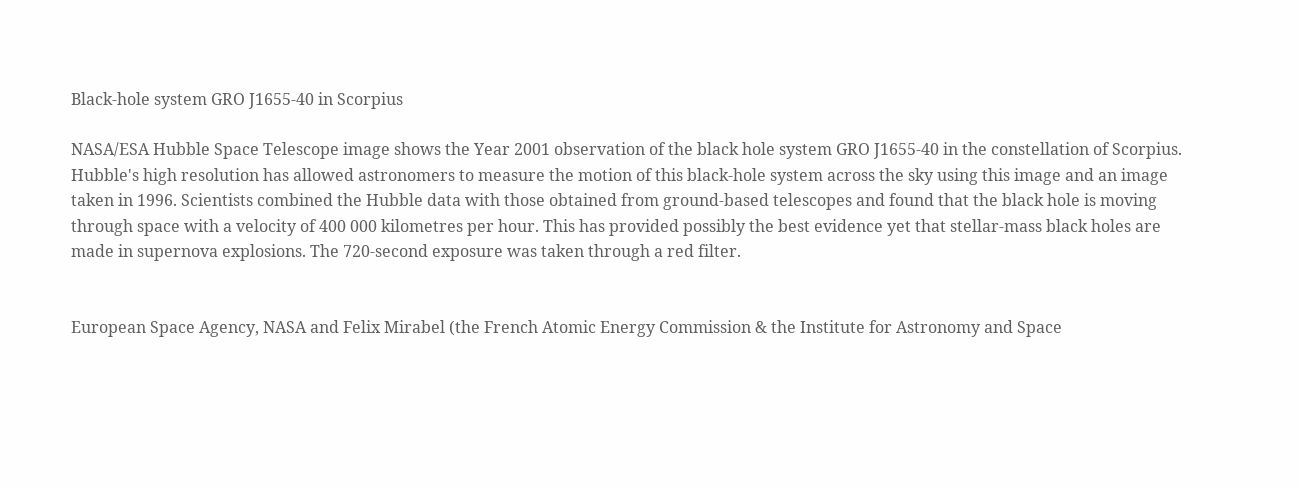Black-hole system GRO J1655-40 in Scorpius

NASA/ESA Hubble Space Telescope image shows the Year 2001 observation of the black hole system GRO J1655-40 in the constellation of Scorpius. Hubble's high resolution has allowed astronomers to measure the motion of this black-hole system across the sky using this image and an image taken in 1996. Scientists combined the Hubble data with those obtained from ground-based telescopes and found that the black hole is moving through space with a velocity of 400 000 kilometres per hour. This has provided possibly the best evidence yet that stellar-mass black holes are made in supernova explosions. The 720-second exposure was taken through a red filter.


European Space Agency, NASA and Felix Mirabel (the French Atomic Energy Commission & the Institute for Astronomy and Space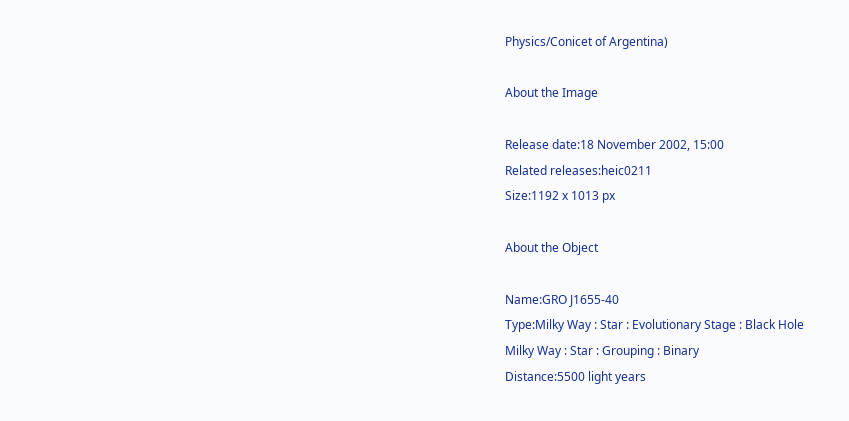Physics/Conicet of Argentina)

About the Image

Release date:18 November 2002, 15:00
Related releases:heic0211
Size:1192 x 1013 px

About the Object

Name:GRO J1655-40
Type:Milky Way : Star : Evolutionary Stage : Black Hole
Milky Way : Star : Grouping : Binary
Distance:5500 light years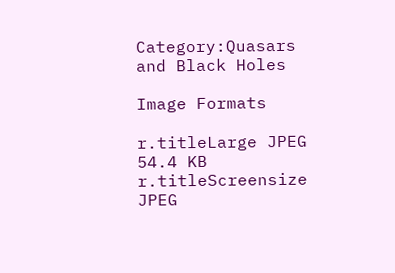Category:Quasars and Black Holes

Image Formats

r.titleLarge JPEG
54.4 KB
r.titleScreensize JPEG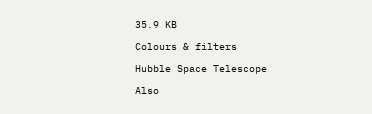35.9 KB

Colours & filters

Hubble Space Telescope

Also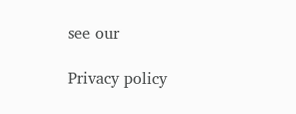see our

Privacy policy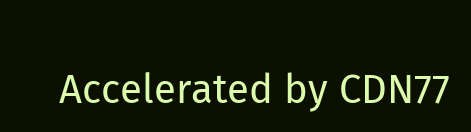Accelerated by CDN77